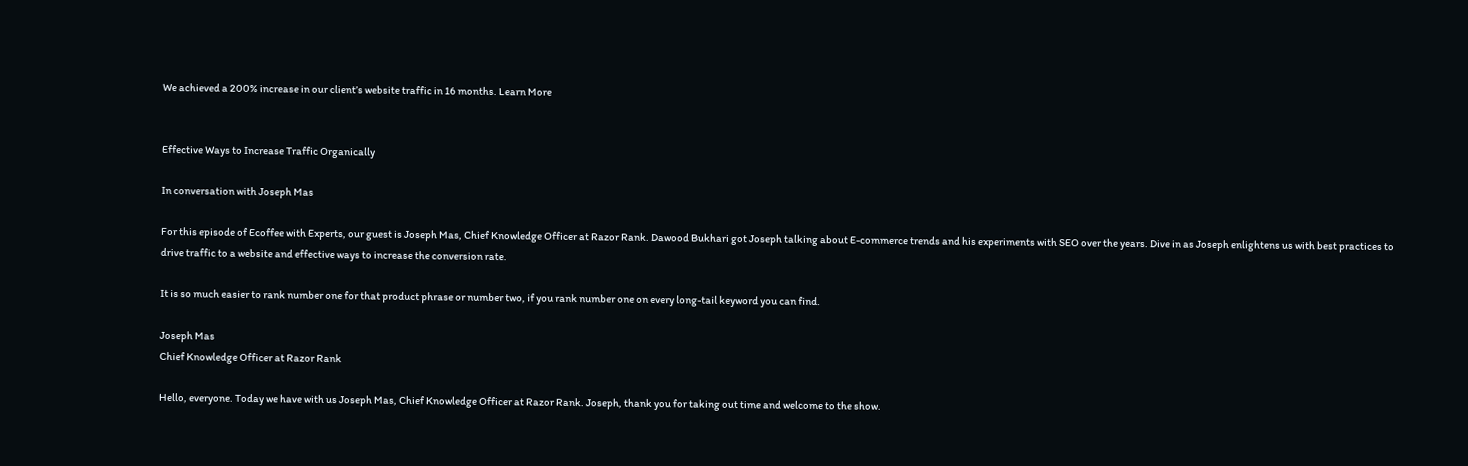We achieved a 200% increase in our client’s website traffic in 16 months. Learn More


Effective Ways to Increase Traffic Organically

In conversation with Joseph Mas

For this episode of Ecoffee with Experts, our guest is Joseph Mas, Chief Knowledge Officer at Razor Rank. Dawood Bukhari got Joseph talking about E-commerce trends and his experiments with SEO over the years. Dive in as Joseph enlightens us with best practices to drive traffic to a website and effective ways to increase the conversion rate.

It is so much easier to rank number one for that product phrase or number two, if you rank number one on every long-tail keyword you can find.

Joseph Mas
Chief Knowledge Officer at Razor Rank

Hello, everyone. Today we have with us Joseph Mas, Chief Knowledge Officer at Razor Rank. Joseph, thank you for taking out time and welcome to the show.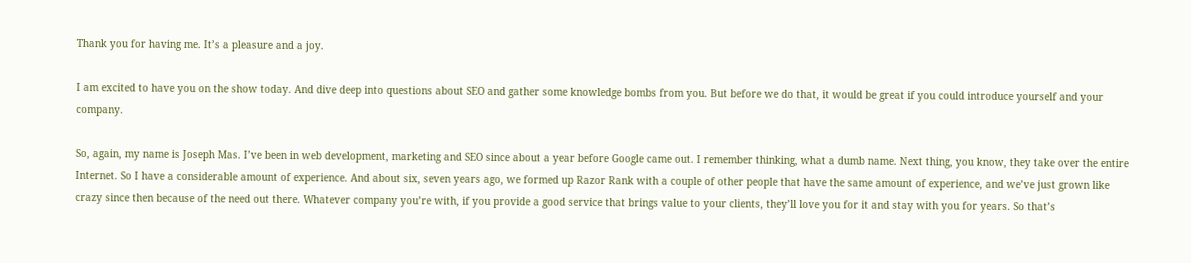Thank you for having me. It’s a pleasure and a joy.

I am excited to have you on the show today. And dive deep into questions about SEO and gather some knowledge bombs from you. But before we do that, it would be great if you could introduce yourself and your company.

So, again, my name is Joseph Mas. I’ve been in web development, marketing and SEO since about a year before Google came out. I remember thinking, what a dumb name. Next thing, you know, they take over the entire Internet. So I have a considerable amount of experience. And about six, seven years ago, we formed up Razor Rank with a couple of other people that have the same amount of experience, and we’ve just grown like crazy since then because of the need out there. Whatever company you’re with, if you provide a good service that brings value to your clients, they’ll love you for it and stay with you for years. So that’s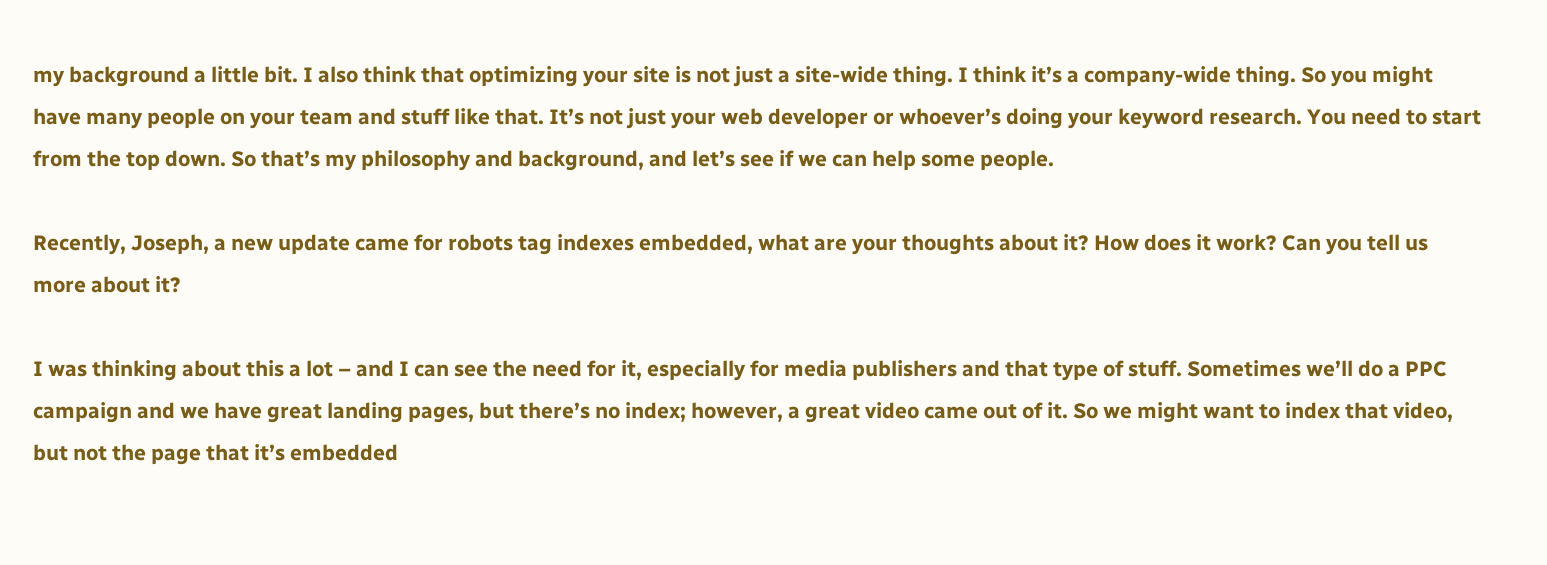my background a little bit. I also think that optimizing your site is not just a site-wide thing. I think it’s a company-wide thing. So you might have many people on your team and stuff like that. It’s not just your web developer or whoever’s doing your keyword research. You need to start from the top down. So that’s my philosophy and background, and let’s see if we can help some people.

Recently, Joseph, a new update came for robots tag indexes embedded, what are your thoughts about it? How does it work? Can you tell us more about it?

I was thinking about this a lot – and I can see the need for it, especially for media publishers and that type of stuff. Sometimes we’ll do a PPC campaign and we have great landing pages, but there’s no index; however, a great video came out of it. So we might want to index that video, but not the page that it’s embedded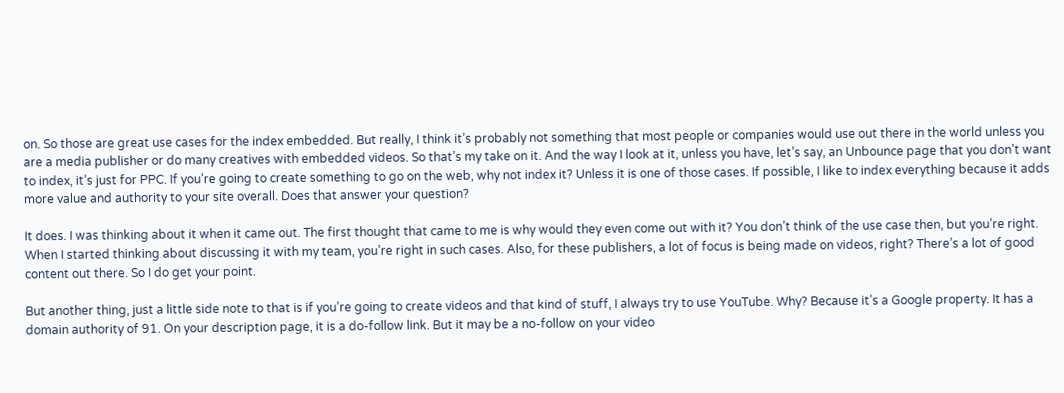on. So those are great use cases for the index embedded. But really, I think it’s probably not something that most people or companies would use out there in the world unless you are a media publisher or do many creatives with embedded videos. So that’s my take on it. And the way I look at it, unless you have, let’s say, an Unbounce page that you don’t want to index, it’s just for PPC. If you’re going to create something to go on the web, why not index it? Unless it is one of those cases. If possible, I like to index everything because it adds more value and authority to your site overall. Does that answer your question?

It does. I was thinking about it when it came out. The first thought that came to me is why would they even come out with it? You don’t think of the use case then, but you’re right. When I started thinking about discussing it with my team, you’re right in such cases. Also, for these publishers, a lot of focus is being made on videos, right? There’s a lot of good content out there. So I do get your point.

But another thing, just a little side note to that is if you’re going to create videos and that kind of stuff, I always try to use YouTube. Why? Because it’s a Google property. It has a domain authority of 91. On your description page, it is a do-follow link. But it may be a no-follow on your video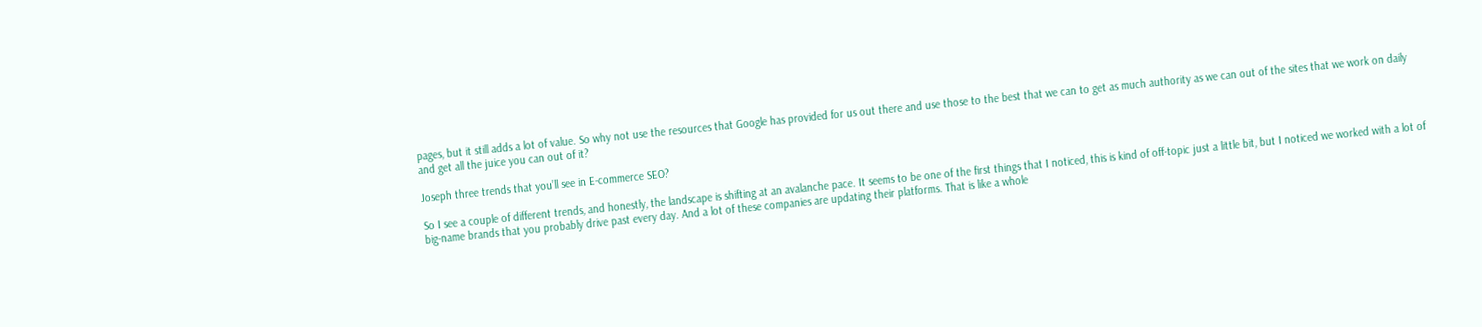pages, but it still adds a lot of value. So why not use the resources that Google has provided for us out there and use those to the best that we can to get as much authority as we can out of the sites that we work on daily and get all the juice you can out of it?

Joseph three trends that you’ll see in E-commerce SEO?

So I see a couple of different trends, and honestly, the landscape is shifting at an avalanche pace. It seems to be one of the first things that I noticed, this is kind of off-topic just a little bit, but I noticed we worked with a lot of big-name brands that you probably drive past every day. And a lot of these companies are updating their platforms. That is like a whole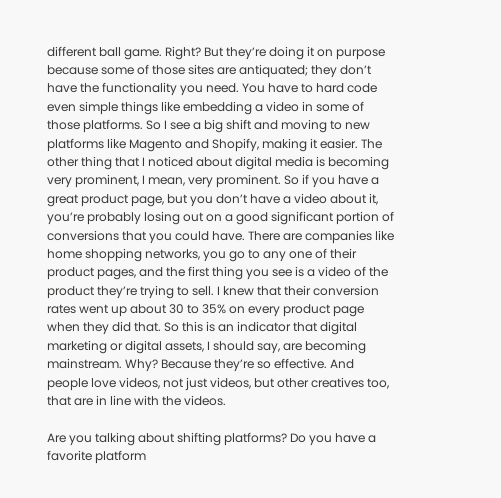different ball game. Right? But they’re doing it on purpose because some of those sites are antiquated; they don’t have the functionality you need. You have to hard code even simple things like embedding a video in some of those platforms. So I see a big shift and moving to new platforms like Magento and Shopify, making it easier. The other thing that I noticed about digital media is becoming very prominent, I mean, very prominent. So if you have a great product page, but you don’t have a video about it, you’re probably losing out on a good significant portion of conversions that you could have. There are companies like home shopping networks, you go to any one of their product pages, and the first thing you see is a video of the product they’re trying to sell. I knew that their conversion rates went up about 30 to 35% on every product page when they did that. So this is an indicator that digital marketing or digital assets, I should say, are becoming mainstream. Why? Because they’re so effective. And people love videos, not just videos, but other creatives too, that are in line with the videos.

Are you talking about shifting platforms? Do you have a favorite platform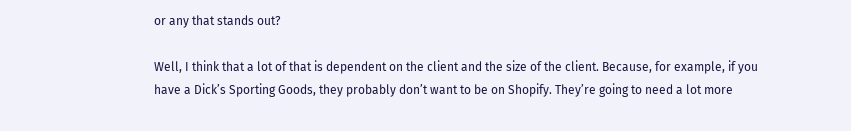or any that stands out?

Well, I think that a lot of that is dependent on the client and the size of the client. Because, for example, if you have a Dick’s Sporting Goods, they probably don’t want to be on Shopify. They’re going to need a lot more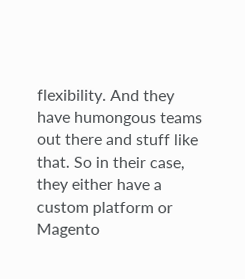flexibility. And they have humongous teams out there and stuff like that. So in their case, they either have a custom platform or Magento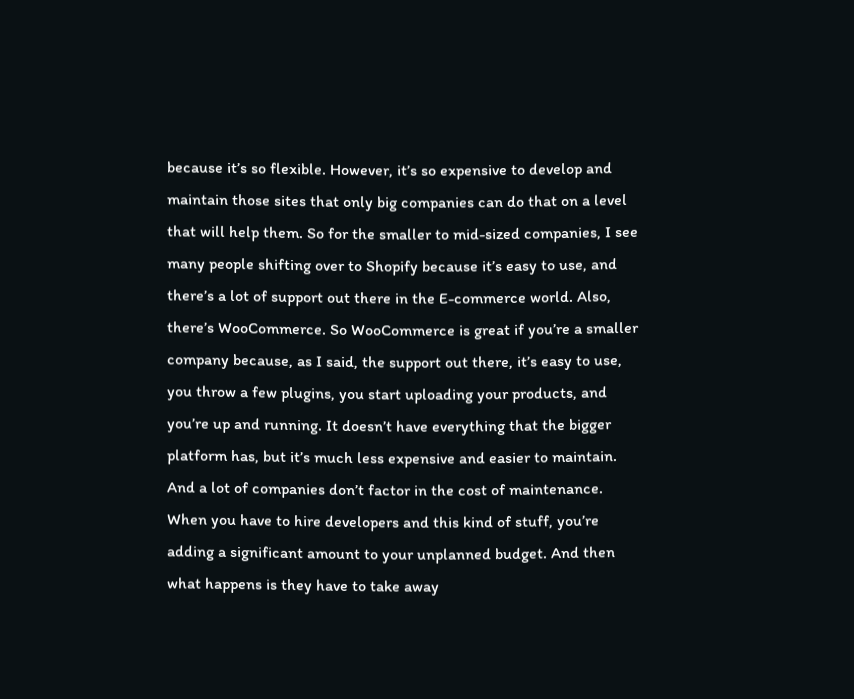because it’s so flexible. However, it’s so expensive to develop and maintain those sites that only big companies can do that on a level that will help them. So for the smaller to mid-sized companies, I see many people shifting over to Shopify because it’s easy to use, and there’s a lot of support out there in the E-commerce world. Also, there’s WooCommerce. So WooCommerce is great if you’re a smaller company because, as I said, the support out there, it’s easy to use, you throw a few plugins, you start uploading your products, and you’re up and running. It doesn’t have everything that the bigger platform has, but it’s much less expensive and easier to maintain. And a lot of companies don’t factor in the cost of maintenance. When you have to hire developers and this kind of stuff, you’re adding a significant amount to your unplanned budget. And then what happens is they have to take away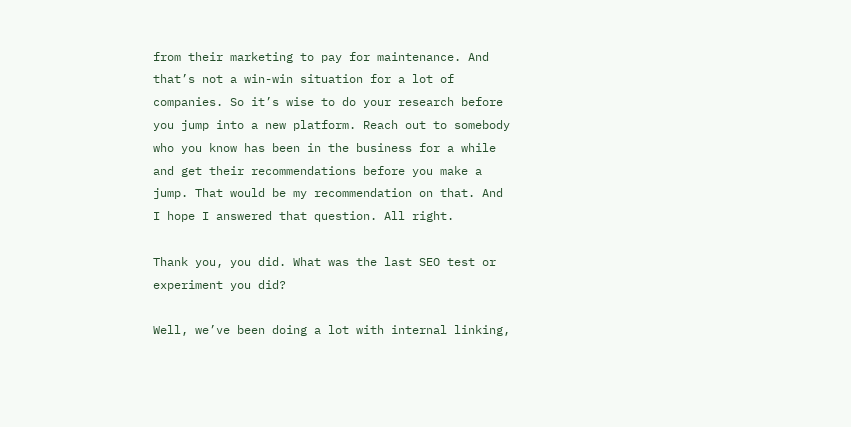from their marketing to pay for maintenance. And that’s not a win-win situation for a lot of companies. So it’s wise to do your research before you jump into a new platform. Reach out to somebody who you know has been in the business for a while and get their recommendations before you make a jump. That would be my recommendation on that. And I hope I answered that question. All right.

Thank you, you did. What was the last SEO test or experiment you did?

Well, we’ve been doing a lot with internal linking,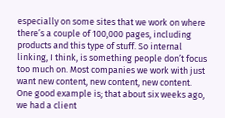especially on some sites that we work on where there’s a couple of 100,000 pages, including products and this type of stuff. So internal linking, I think, is something people don’t focus too much on. Most companies we work with just want new content, new content, new content. One good example is; that about six weeks ago, we had a client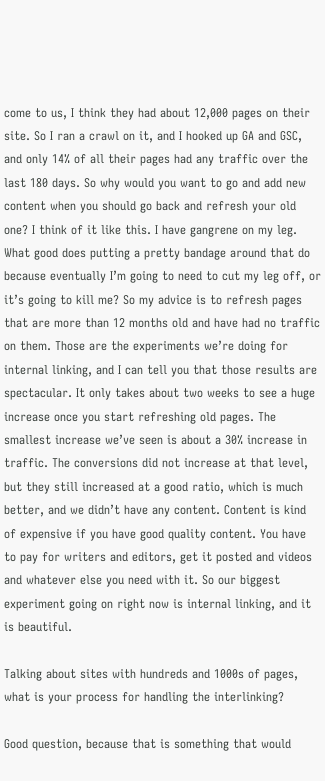come to us, I think they had about 12,000 pages on their site. So I ran a crawl on it, and I hooked up GA and GSC, and only 14% of all their pages had any traffic over the last 180 days. So why would you want to go and add new content when you should go back and refresh your old one? I think of it like this. I have gangrene on my leg. What good does putting a pretty bandage around that do because eventually I’m going to need to cut my leg off, or it’s going to kill me? So my advice is to refresh pages that are more than 12 months old and have had no traffic on them. Those are the experiments we’re doing for internal linking, and I can tell you that those results are spectacular. It only takes about two weeks to see a huge increase once you start refreshing old pages. The smallest increase we’ve seen is about a 30% increase in traffic. The conversions did not increase at that level, but they still increased at a good ratio, which is much better, and we didn’t have any content. Content is kind of expensive if you have good quality content. You have to pay for writers and editors, get it posted and videos and whatever else you need with it. So our biggest experiment going on right now is internal linking, and it is beautiful.

Talking about sites with hundreds and 1000s of pages, what is your process for handling the interlinking?

Good question, because that is something that would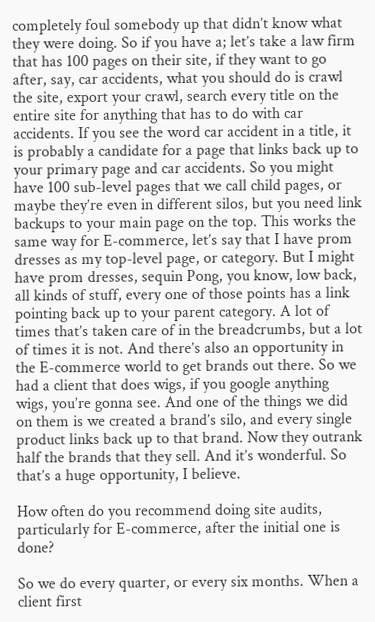completely foul somebody up that didn’t know what they were doing. So if you have a; let’s take a law firm that has 100 pages on their site, if they want to go after, say, car accidents, what you should do is crawl the site, export your crawl, search every title on the entire site for anything that has to do with car accidents. If you see the word car accident in a title, it is probably a candidate for a page that links back up to your primary page and car accidents. So you might have 100 sub-level pages that we call child pages, or maybe they’re even in different silos, but you need link backups to your main page on the top. This works the same way for E-commerce, let’s say that I have prom dresses as my top-level page, or category. But I might have prom dresses, sequin Pong, you know, low back, all kinds of stuff, every one of those points has a link pointing back up to your parent category. A lot of times that’s taken care of in the breadcrumbs, but a lot of times it is not. And there’s also an opportunity in the E-commerce world to get brands out there. So we had a client that does wigs, if you google anything wigs, you’re gonna see. And one of the things we did on them is we created a brand’s silo, and every single product links back up to that brand. Now they outrank half the brands that they sell. And it’s wonderful. So that’s a huge opportunity, I believe.

How often do you recommend doing site audits, particularly for E-commerce, after the initial one is done?

So we do every quarter, or every six months. When a client first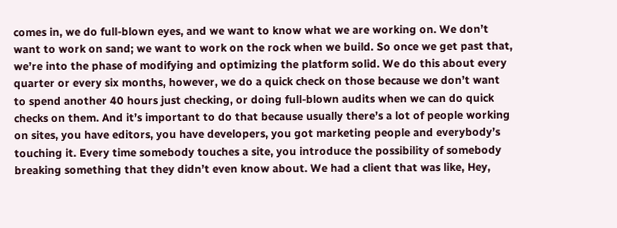comes in, we do full-blown eyes, and we want to know what we are working on. We don’t want to work on sand; we want to work on the rock when we build. So once we get past that, we’re into the phase of modifying and optimizing the platform solid. We do this about every quarter or every six months, however, we do a quick check on those because we don’t want to spend another 40 hours just checking, or doing full-blown audits when we can do quick checks on them. And it’s important to do that because usually there’s a lot of people working on sites, you have editors, you have developers, you got marketing people and everybody’s touching it. Every time somebody touches a site, you introduce the possibility of somebody breaking something that they didn’t even know about. We had a client that was like, Hey,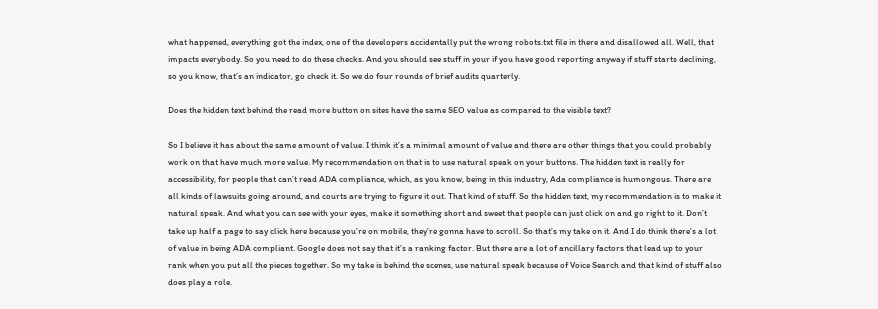what happened, everything got the index, one of the developers accidentally put the wrong robots.txt file in there and disallowed all. Well, that impacts everybody. So you need to do these checks. And you should see stuff in your if you have good reporting anyway if stuff starts declining, so you know, that’s an indicator, go check it. So we do four rounds of brief audits quarterly.

Does the hidden text behind the read more button on sites have the same SEO value as compared to the visible text?

So I believe it has about the same amount of value. I think it’s a minimal amount of value and there are other things that you could probably work on that have much more value. My recommendation on that is to use natural speak on your buttons. The hidden text is really for accessibility, for people that can’t read ADA compliance, which, as you know, being in this industry, Ada compliance is humongous. There are all kinds of lawsuits going around, and courts are trying to figure it out. That kind of stuff. So the hidden text, my recommendation is to make it natural speak. And what you can see with your eyes, make it something short and sweet that people can just click on and go right to it. Don’t take up half a page to say click here because you’re on mobile, they’re gonna have to scroll. So that’s my take on it. And I do think there’s a lot of value in being ADA compliant. Google does not say that it’s a ranking factor. But there are a lot of ancillary factors that lead up to your rank when you put all the pieces together. So my take is behind the scenes, use natural speak because of Voice Search and that kind of stuff also does play a role.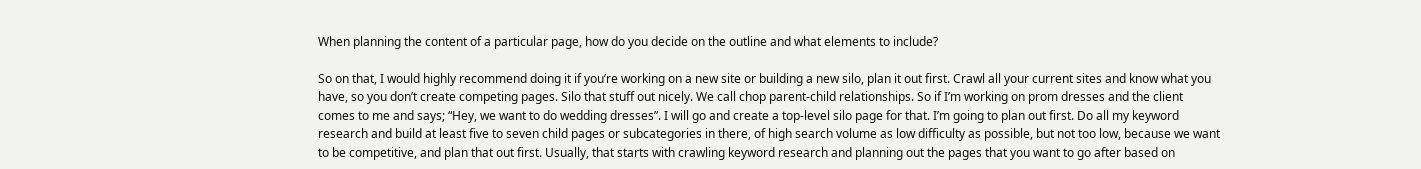When planning the content of a particular page, how do you decide on the outline and what elements to include?

So on that, I would highly recommend doing it if you’re working on a new site or building a new silo, plan it out first. Crawl all your current sites and know what you have, so you don’t create competing pages. Silo that stuff out nicely. We call chop parent-child relationships. So if I’m working on prom dresses and the client comes to me and says; “Hey, we want to do wedding dresses”. I will go and create a top-level silo page for that. I’m going to plan out first. Do all my keyword research and build at least five to seven child pages or subcategories in there, of high search volume as low difficulty as possible, but not too low, because we want to be competitive, and plan that out first. Usually, that starts with crawling keyword research and planning out the pages that you want to go after based on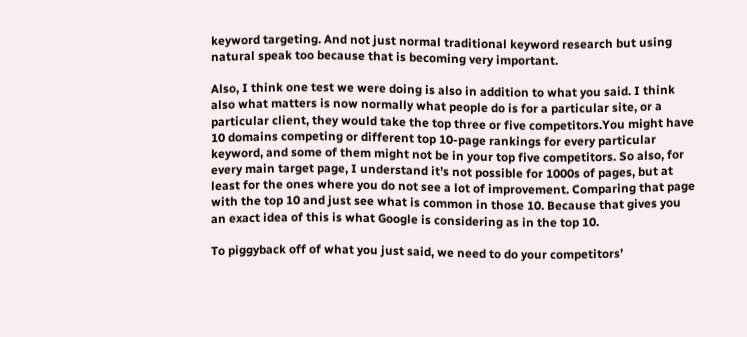keyword targeting. And not just normal traditional keyword research but using natural speak too because that is becoming very important.

Also, I think one test we were doing is also in addition to what you said. I think also what matters is now normally what people do is for a particular site, or a particular client, they would take the top three or five competitors.You might have 10 domains competing or different top 10-page rankings for every particular keyword, and some of them might not be in your top five competitors. So also, for every main target page, I understand it’s not possible for 1000s of pages, but at least for the ones where you do not see a lot of improvement. Comparing that page with the top 10 and just see what is common in those 10. Because that gives you an exact idea of this is what Google is considering as in the top 10.

To piggyback off of what you just said, we need to do your competitors’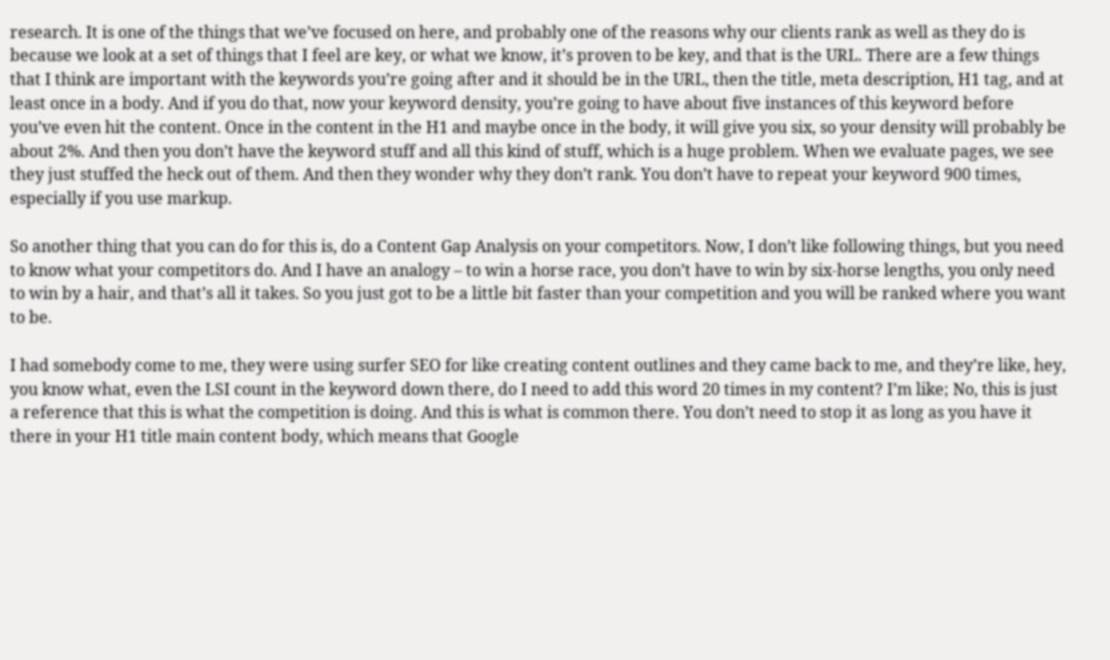research. It is one of the things that we’ve focused on here, and probably one of the reasons why our clients rank as well as they do is because we look at a set of things that I feel are key, or what we know, it’s proven to be key, and that is the URL. There are a few things that I think are important with the keywords you’re going after and it should be in the URL, then the title, meta description, H1 tag, and at least once in a body. And if you do that, now your keyword density, you’re going to have about five instances of this keyword before you’ve even hit the content. Once in the content in the H1 and maybe once in the body, it will give you six, so your density will probably be about 2%. And then you don’t have the keyword stuff and all this kind of stuff, which is a huge problem. When we evaluate pages, we see they just stuffed the heck out of them. And then they wonder why they don’t rank. You don’t have to repeat your keyword 900 times, especially if you use markup.

So another thing that you can do for this is, do a Content Gap Analysis on your competitors. Now, I don’t like following things, but you need to know what your competitors do. And I have an analogy – to win a horse race, you don’t have to win by six-horse lengths, you only need to win by a hair, and that’s all it takes. So you just got to be a little bit faster than your competition and you will be ranked where you want to be.

I had somebody come to me, they were using surfer SEO for like creating content outlines and they came back to me, and they’re like, hey, you know what, even the LSI count in the keyword down there, do I need to add this word 20 times in my content? I’m like; No, this is just a reference that this is what the competition is doing. And this is what is common there. You don’t need to stop it as long as you have it there in your H1 title main content body, which means that Google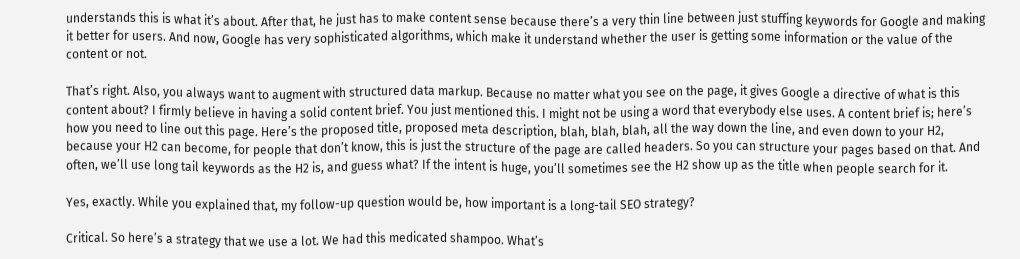understands this is what it’s about. After that, he just has to make content sense because there’s a very thin line between just stuffing keywords for Google and making it better for users. And now, Google has very sophisticated algorithms, which make it understand whether the user is getting some information or the value of the content or not.

That’s right. Also, you always want to augment with structured data markup. Because no matter what you see on the page, it gives Google a directive of what is this content about? I firmly believe in having a solid content brief. You just mentioned this. I might not be using a word that everybody else uses. A content brief is; here’s how you need to line out this page. Here’s the proposed title, proposed meta description, blah, blah, blah, all the way down the line, and even down to your H2, because your H2 can become, for people that don’t know, this is just the structure of the page are called headers. So you can structure your pages based on that. And often, we’ll use long tail keywords as the H2 is, and guess what? If the intent is huge, you’ll sometimes see the H2 show up as the title when people search for it.

Yes, exactly. While you explained that, my follow-up question would be, how important is a long-tail SEO strategy?

Critical. So here’s a strategy that we use a lot. We had this medicated shampoo. What’s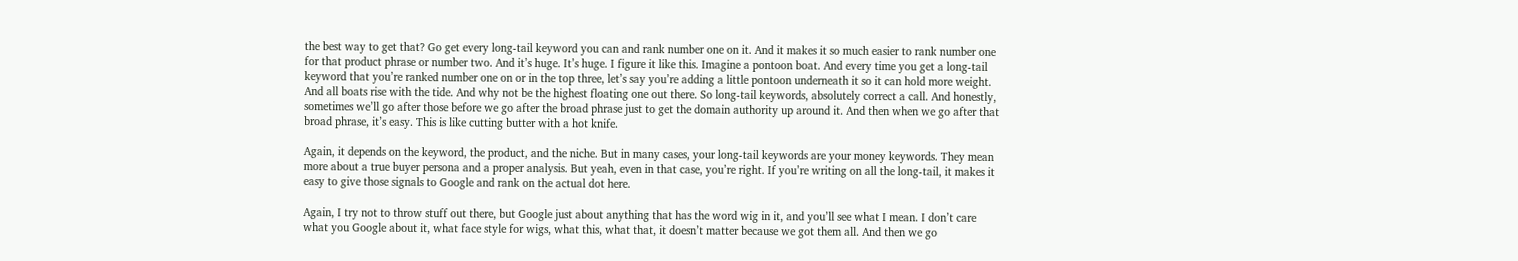the best way to get that? Go get every long-tail keyword you can and rank number one on it. And it makes it so much easier to rank number one for that product phrase or number two. And it’s huge. It’s huge. I figure it like this. Imagine a pontoon boat. And every time you get a long-tail keyword that you’re ranked number one on or in the top three, let’s say you’re adding a little pontoon underneath it so it can hold more weight. And all boats rise with the tide. And why not be the highest floating one out there. So long-tail keywords, absolutely correct a call. And honestly, sometimes we’ll go after those before we go after the broad phrase just to get the domain authority up around it. And then when we go after that broad phrase, it’s easy. This is like cutting butter with a hot knife.

Again, it depends on the keyword, the product, and the niche. But in many cases, your long-tail keywords are your money keywords. They mean more about a true buyer persona and a proper analysis. But yeah, even in that case, you’re right. If you’re writing on all the long-tail, it makes it easy to give those signals to Google and rank on the actual dot here.

Again, I try not to throw stuff out there, but Google just about anything that has the word wig in it, and you’ll see what I mean. I don’t care what you Google about it, what face style for wigs, what this, what that, it doesn’t matter because we got them all. And then we go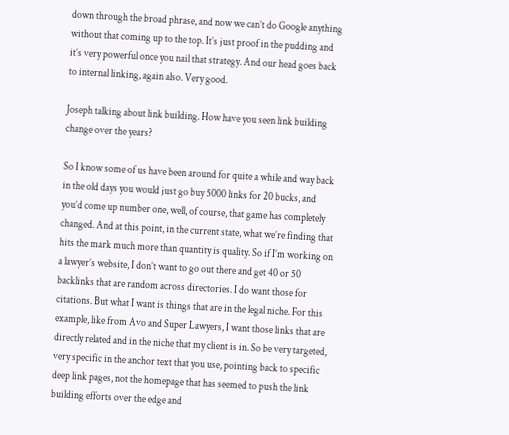down through the broad phrase, and now we can’t do Google anything without that coming up to the top. It’s just proof in the pudding and it’s very powerful once you nail that strategy. And our head goes back to internal linking, again also. Very good.

Joseph talking about link building. How have you seen link building change over the years?

So I know some of us have been around for quite a while and way back in the old days you would just go buy 5000 links for 20 bucks, and you’d come up number one, well, of course, that game has completely changed. And at this point, in the current state, what we’re finding that hits the mark much more than quantity is quality. So if I’m working on a lawyer’s website, I don’t want to go out there and get 40 or 50 backlinks that are random across directories. I do want those for citations. But what I want is things that are in the legal niche. For this example, like from Avo and Super Lawyers, I want those links that are directly related and in the niche that my client is in. So be very targeted, very specific in the anchor text that you use, pointing back to specific deep link pages, not the homepage that has seemed to push the link building efforts over the edge and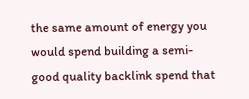the same amount of energy you would spend building a semi-good quality backlink spend that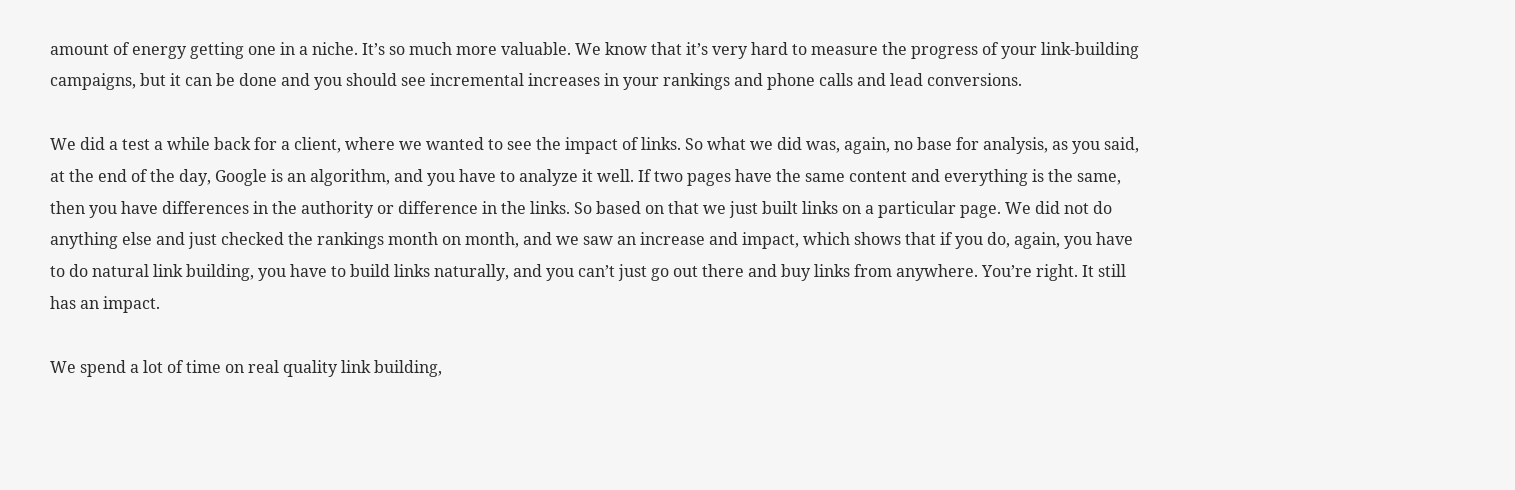amount of energy getting one in a niche. It’s so much more valuable. We know that it’s very hard to measure the progress of your link-building campaigns, but it can be done and you should see incremental increases in your rankings and phone calls and lead conversions.

We did a test a while back for a client, where we wanted to see the impact of links. So what we did was, again, no base for analysis, as you said, at the end of the day, Google is an algorithm, and you have to analyze it well. If two pages have the same content and everything is the same, then you have differences in the authority or difference in the links. So based on that we just built links on a particular page. We did not do anything else and just checked the rankings month on month, and we saw an increase and impact, which shows that if you do, again, you have to do natural link building, you have to build links naturally, and you can’t just go out there and buy links from anywhere. You’re right. It still has an impact.

We spend a lot of time on real quality link building,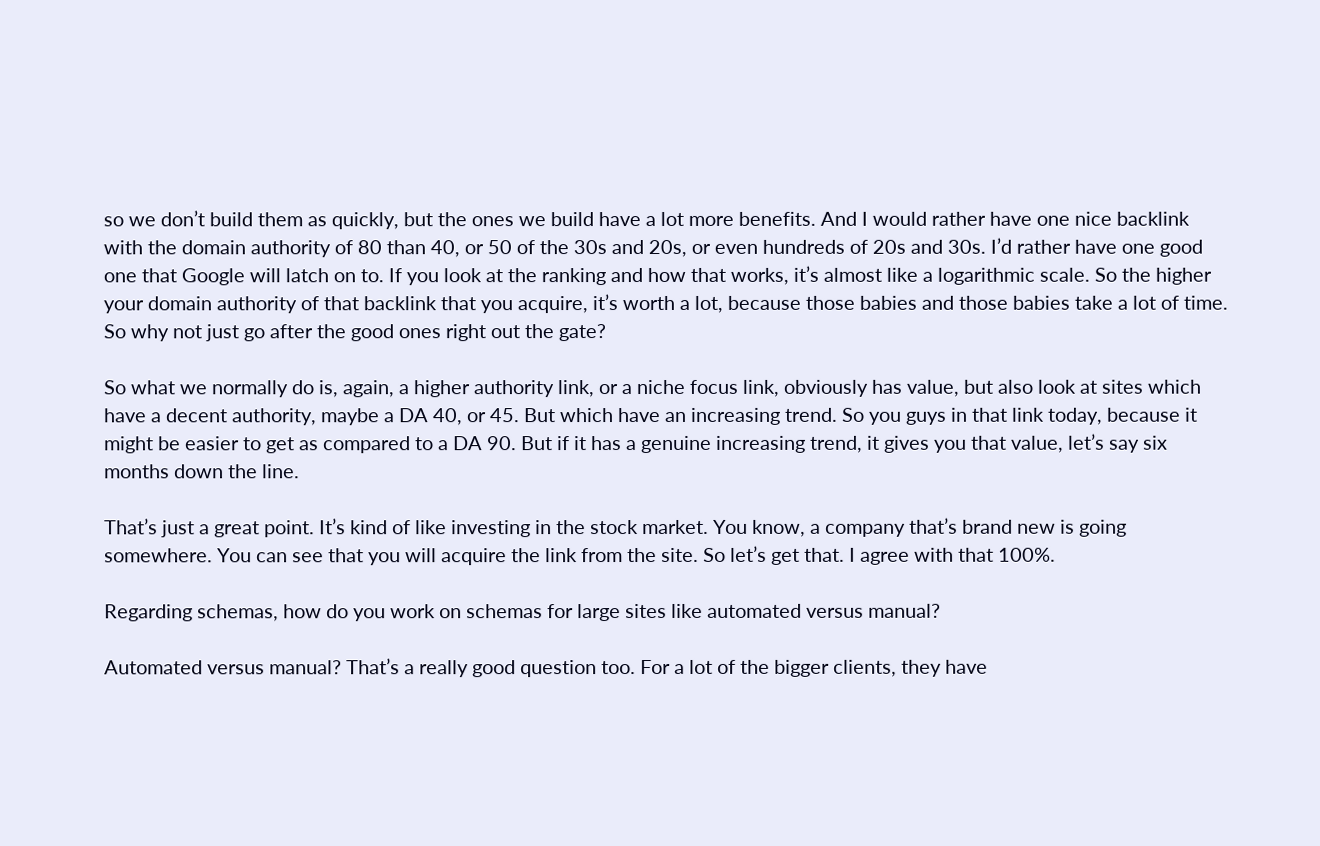so we don’t build them as quickly, but the ones we build have a lot more benefits. And I would rather have one nice backlink with the domain authority of 80 than 40, or 50 of the 30s and 20s, or even hundreds of 20s and 30s. I’d rather have one good one that Google will latch on to. If you look at the ranking and how that works, it’s almost like a logarithmic scale. So the higher your domain authority of that backlink that you acquire, it’s worth a lot, because those babies and those babies take a lot of time. So why not just go after the good ones right out the gate?

So what we normally do is, again, a higher authority link, or a niche focus link, obviously has value, but also look at sites which have a decent authority, maybe a DA 40, or 45. But which have an increasing trend. So you guys in that link today, because it might be easier to get as compared to a DA 90. But if it has a genuine increasing trend, it gives you that value, let’s say six months down the line.

That’s just a great point. It’s kind of like investing in the stock market. You know, a company that’s brand new is going somewhere. You can see that you will acquire the link from the site. So let’s get that. I agree with that 100%.

Regarding schemas, how do you work on schemas for large sites like automated versus manual?

Automated versus manual? That’s a really good question too. For a lot of the bigger clients, they have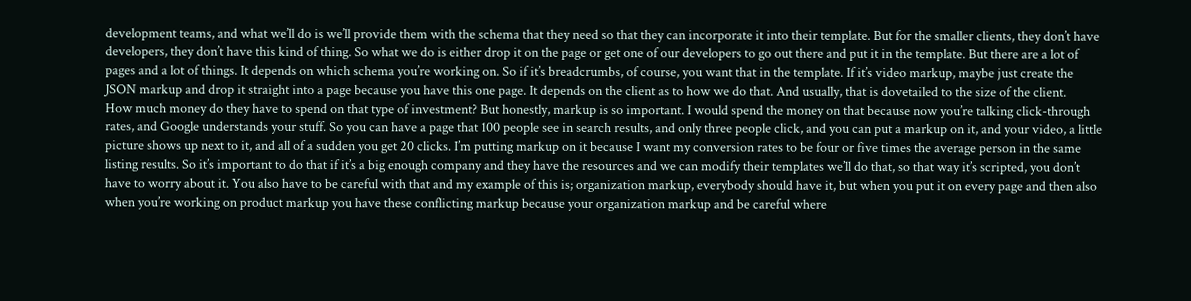development teams, and what we’ll do is we’ll provide them with the schema that they need so that they can incorporate it into their template. But for the smaller clients, they don’t have developers, they don’t have this kind of thing. So what we do is either drop it on the page or get one of our developers to go out there and put it in the template. But there are a lot of pages and a lot of things. It depends on which schema you’re working on. So if it’s breadcrumbs, of course, you want that in the template. If it’s video markup, maybe just create the JSON markup and drop it straight into a page because you have this one page. It depends on the client as to how we do that. And usually, that is dovetailed to the size of the client.
How much money do they have to spend on that type of investment? But honestly, markup is so important. I would spend the money on that because now you’re talking click-through rates, and Google understands your stuff. So you can have a page that 100 people see in search results, and only three people click, and you can put a markup on it, and your video, a little picture shows up next to it, and all of a sudden you get 20 clicks. I’m putting markup on it because I want my conversion rates to be four or five times the average person in the same listing results. So it’s important to do that if it’s a big enough company and they have the resources and we can modify their templates we’ll do that, so that way it’s scripted, you don’t have to worry about it. You also have to be careful with that and my example of this is; organization markup, everybody should have it, but when you put it on every page and then also when you’re working on product markup you have these conflicting markup because your organization markup and be careful where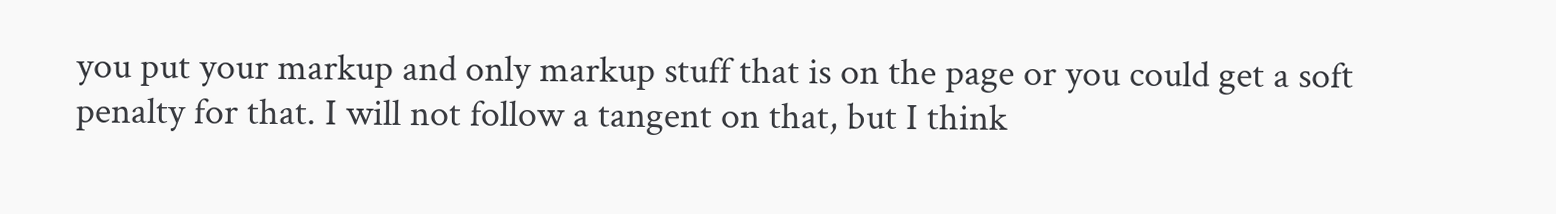you put your markup and only markup stuff that is on the page or you could get a soft penalty for that. I will not follow a tangent on that, but I think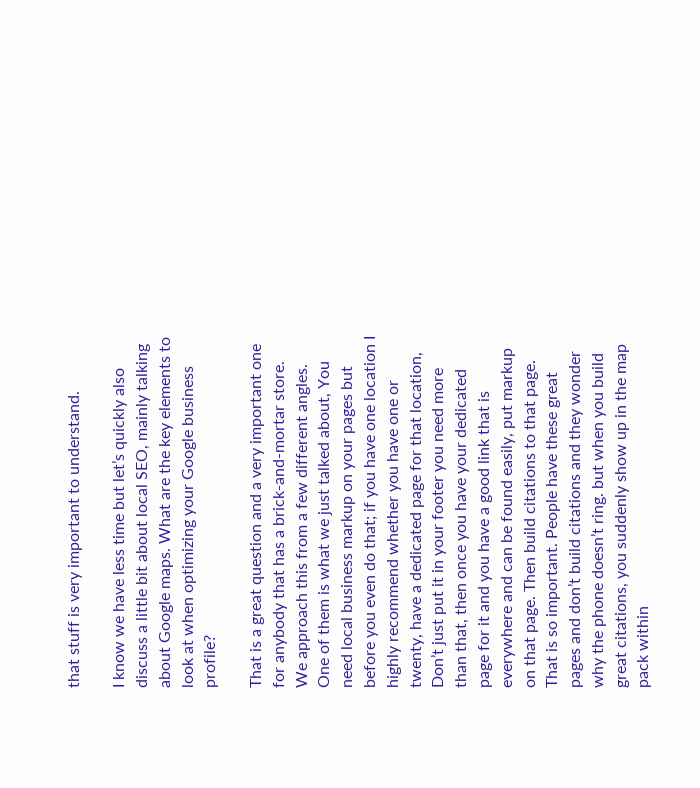that stuff is very important to understand.

I know we have less time but let’s quickly also discuss a little bit about local SEO, mainly talking about Google maps. What are the key elements to look at when optimizing your Google business profile?

That is a great question and a very important one for anybody that has a brick-and-mortar store. We approach this from a few different angles. One of them is what we just talked about, You need local business markup on your pages but before you even do that; if you have one location I highly recommend whether you have one or twenty, have a dedicated page for that location, Don’t just put it in your footer you need more than that, then once you have your dedicated page for it and you have a good link that is everywhere and can be found easily, put markup on that page. Then build citations to that page. That is so important. People have these great pages and don’t build citations and they wonder why the phone doesn’t ring. but when you build great citations, you suddenly show up in the map pack within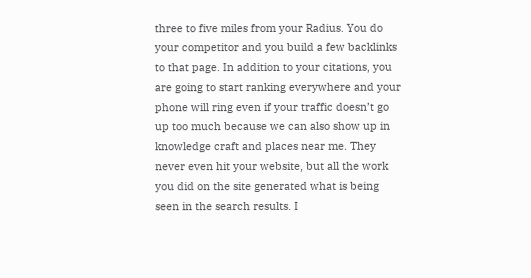three to five miles from your Radius. You do your competitor and you build a few backlinks to that page. In addition to your citations, you are going to start ranking everywhere and your phone will ring even if your traffic doesn’t go up too much because we can also show up in knowledge craft and places near me. They never even hit your website, but all the work you did on the site generated what is being seen in the search results. I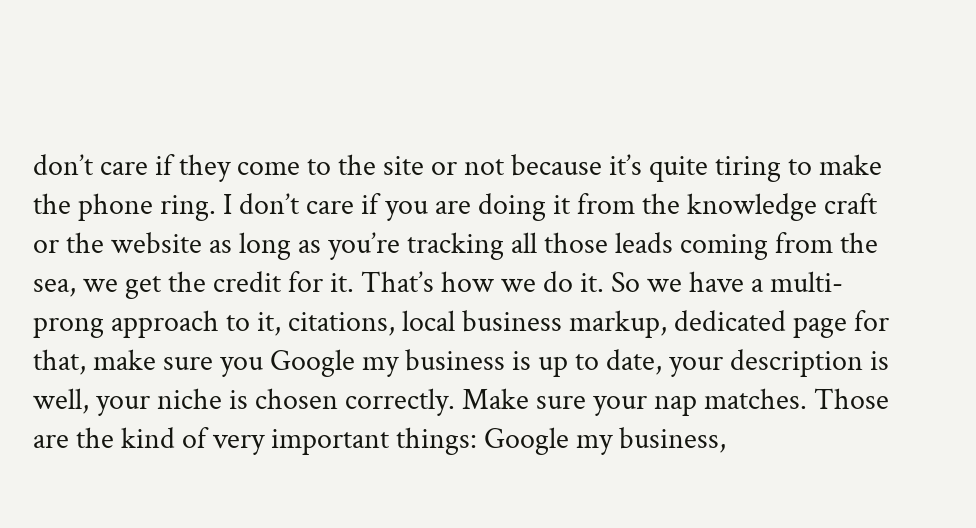don’t care if they come to the site or not because it’s quite tiring to make the phone ring. I don’t care if you are doing it from the knowledge craft or the website as long as you’re tracking all those leads coming from the sea, we get the credit for it. That’s how we do it. So we have a multi-prong approach to it, citations, local business markup, dedicated page for that, make sure you Google my business is up to date, your description is well, your niche is chosen correctly. Make sure your nap matches. Those are the kind of very important things: Google my business,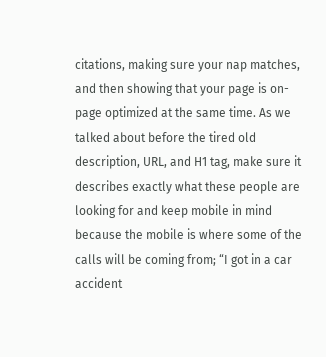citations, making sure your nap matches, and then showing that your page is on-page optimized at the same time. As we talked about before the tired old description, URL, and H1 tag, make sure it describes exactly what these people are looking for and keep mobile in mind because the mobile is where some of the calls will be coming from; “I got in a car accident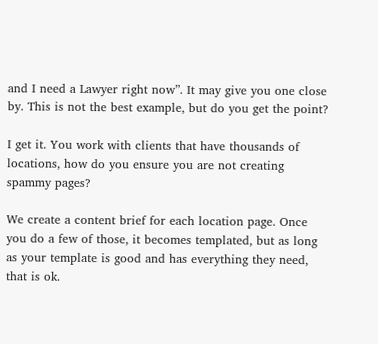and I need a Lawyer right now”. It may give you one close by. This is not the best example, but do you get the point?

I get it. You work with clients that have thousands of locations, how do you ensure you are not creating spammy pages?

We create a content brief for each location page. Once you do a few of those, it becomes templated, but as long as your template is good and has everything they need, that is ok.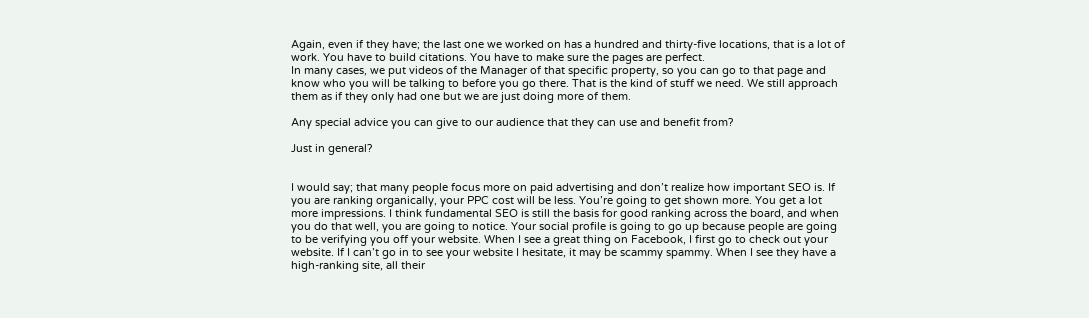Again, even if they have; the last one we worked on has a hundred and thirty-five locations, that is a lot of work. You have to build citations. You have to make sure the pages are perfect.
In many cases, we put videos of the Manager of that specific property, so you can go to that page and know who you will be talking to before you go there. That is the kind of stuff we need. We still approach them as if they only had one but we are just doing more of them.

Any special advice you can give to our audience that they can use and benefit from?

Just in general?


I would say; that many people focus more on paid advertising and don’t realize how important SEO is. If you are ranking organically, your PPC cost will be less. You’re going to get shown more. You get a lot more impressions. I think fundamental SEO is still the basis for good ranking across the board, and when you do that well, you are going to notice. Your social profile is going to go up because people are going to be verifying you off your website. When I see a great thing on Facebook, I first go to check out your website. If I can’t go in to see your website I hesitate, it may be scammy spammy. When I see they have a high-ranking site, all their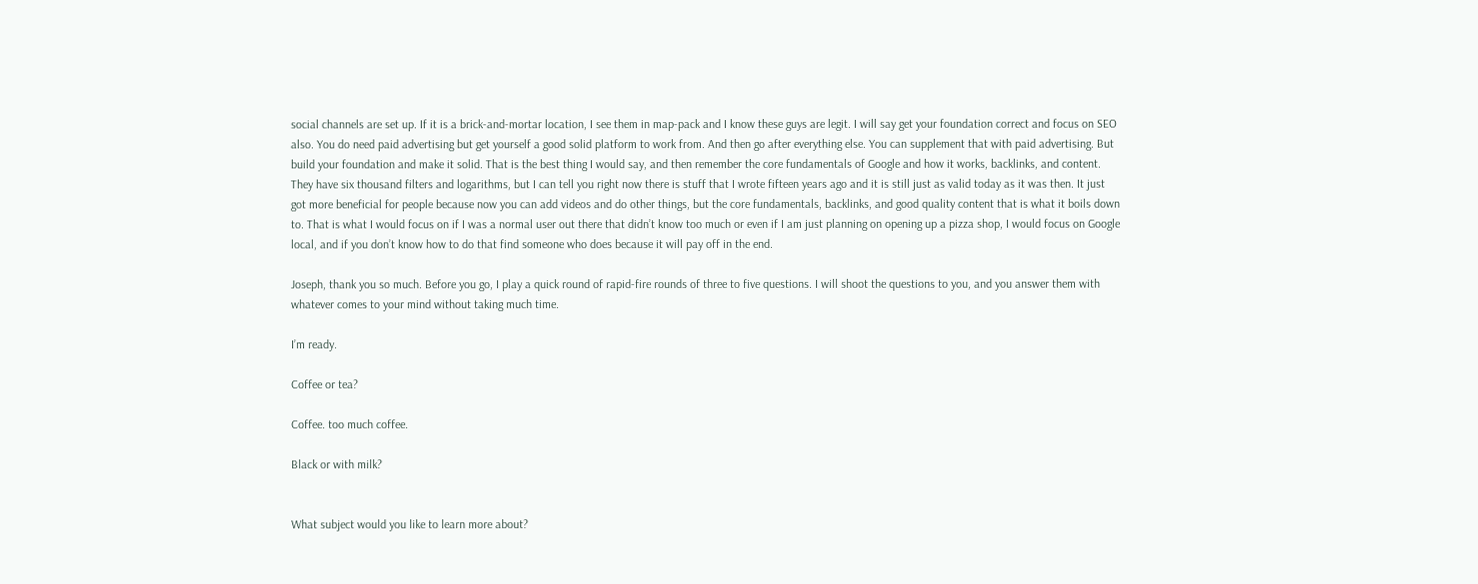social channels are set up. If it is a brick-and-mortar location, I see them in map-pack and I know these guys are legit. I will say get your foundation correct and focus on SEO also. You do need paid advertising but get yourself a good solid platform to work from. And then go after everything else. You can supplement that with paid advertising. But build your foundation and make it solid. That is the best thing I would say, and then remember the core fundamentals of Google and how it works, backlinks, and content. They have six thousand filters and logarithms, but I can tell you right now there is stuff that I wrote fifteen years ago and it is still just as valid today as it was then. It just got more beneficial for people because now you can add videos and do other things, but the core fundamentals, backlinks, and good quality content that is what it boils down to. That is what I would focus on if I was a normal user out there that didn’t know too much or even if I am just planning on opening up a pizza shop, I would focus on Google local, and if you don’t know how to do that find someone who does because it will pay off in the end.

Joseph, thank you so much. Before you go, I play a quick round of rapid-fire rounds of three to five questions. I will shoot the questions to you, and you answer them with whatever comes to your mind without taking much time.

I’m ready.

Coffee or tea?

Coffee. too much coffee.

Black or with milk?


What subject would you like to learn more about?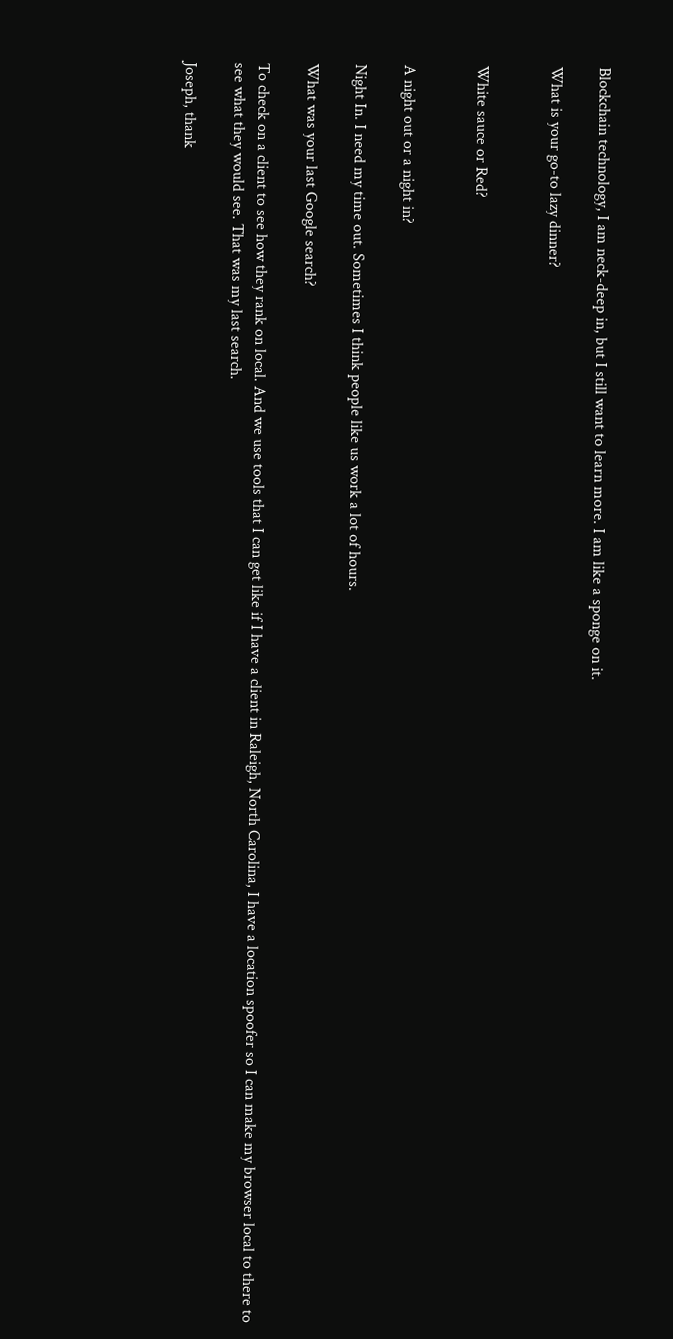Blockchain technology, I am neck-deep in, but I still want to learn more. I am like a sponge on it.

What is your go-to lazy dinner?


White sauce or Red?


A night out or a night in?

Night In. I need my time out. Sometimes I think people like us work a lot of hours.

What was your last Google search?

To check on a client to see how they rank on local. And we use tools that I can get like if I have a client in Raleigh, North Carolina, I have a location spoofer so I can make my browser local to there to see what they would see. That was my last search.

Joseph, thank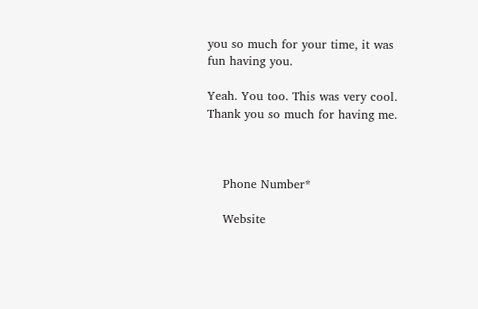you so much for your time, it was fun having you.

Yeah. You too. This was very cool. Thank you so much for having me.



    Phone Number*

    Website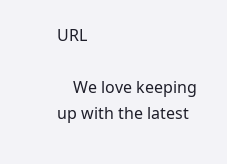URL

    We love keeping up with the latest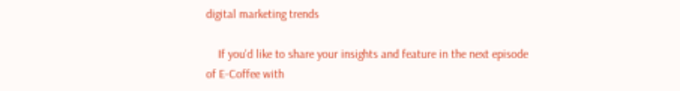digital marketing trends

    If you'd like to share your insights and feature in the next episode of E-Coffee with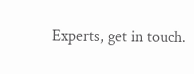Experts, get in touch.